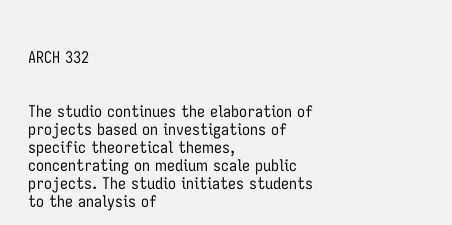ARCH 332


The studio continues the elaboration of projects based on investigations of specific theoretical themes, concentrating on medium scale public projects. The studio initiates students to the analysis of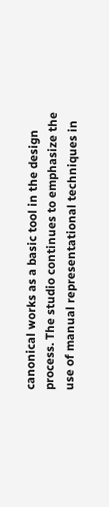canonical works as a basic tool in the design process. The studio continues to emphasize the use of manual representational techniques in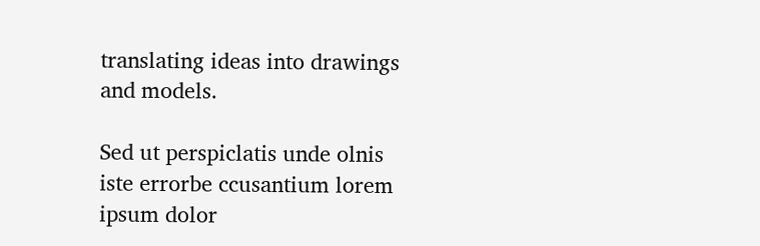translating ideas into drawings and models.

Sed ut perspiclatis unde olnis iste errorbe ccusantium lorem ipsum dolor